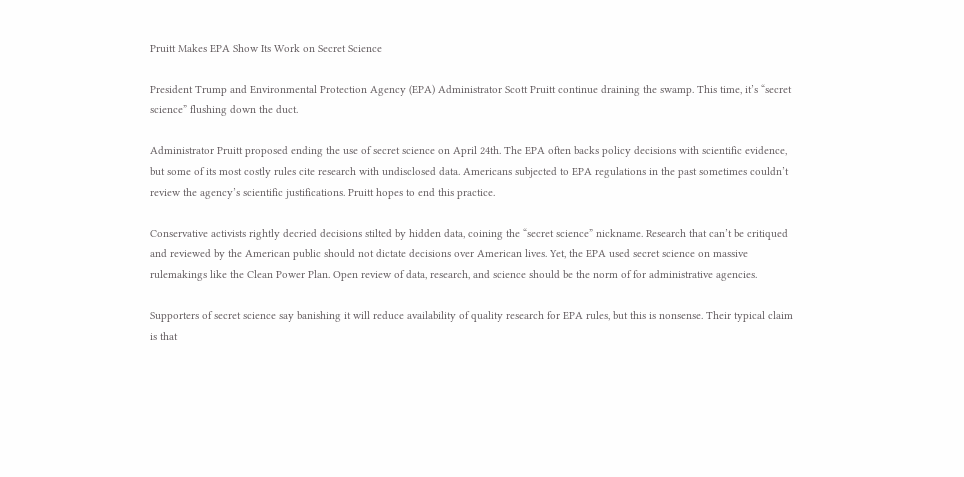Pruitt Makes EPA Show Its Work on Secret Science

President Trump and Environmental Protection Agency (EPA) Administrator Scott Pruitt continue draining the swamp. This time, it’s “secret science” flushing down the duct.

Administrator Pruitt proposed ending the use of secret science on April 24th. The EPA often backs policy decisions with scientific evidence, but some of its most costly rules cite research with undisclosed data. Americans subjected to EPA regulations in the past sometimes couldn’t review the agency’s scientific justifications. Pruitt hopes to end this practice.

Conservative activists rightly decried decisions stilted by hidden data, coining the “secret science” nickname. Research that can’t be critiqued and reviewed by the American public should not dictate decisions over American lives. Yet, the EPA used secret science on massive rulemakings like the Clean Power Plan. Open review of data, research, and science should be the norm of for administrative agencies.

Supporters of secret science say banishing it will reduce availability of quality research for EPA rules, but this is nonsense. Their typical claim is that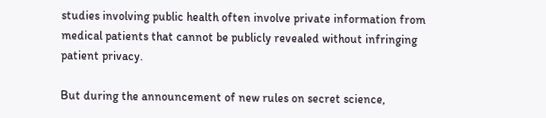studies involving public health often involve private information from medical patients that cannot be publicly revealed without infringing patient privacy.

But during the announcement of new rules on secret science,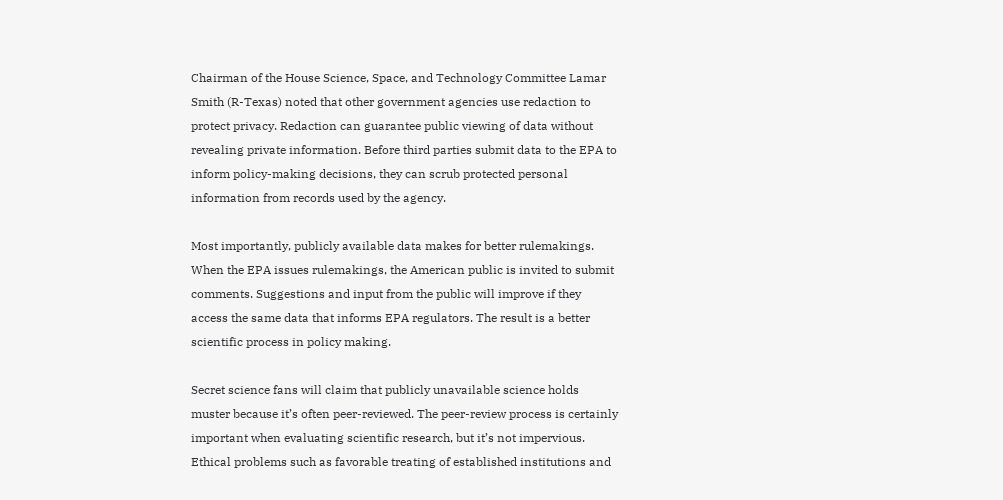Chairman of the House Science, Space, and Technology Committee Lamar Smith (R-Texas) noted that other government agencies use redaction to protect privacy. Redaction can guarantee public viewing of data without revealing private information. Before third parties submit data to the EPA to inform policy-making decisions, they can scrub protected personal information from records used by the agency.

Most importantly, publicly available data makes for better rulemakings. When the EPA issues rulemakings, the American public is invited to submit comments. Suggestions and input from the public will improve if they access the same data that informs EPA regulators. The result is a better scientific process in policy making.

Secret science fans will claim that publicly unavailable science holds muster because it’s often peer-reviewed. The peer-review process is certainly important when evaluating scientific research, but it’s not impervious. Ethical problems such as favorable treating of established institutions and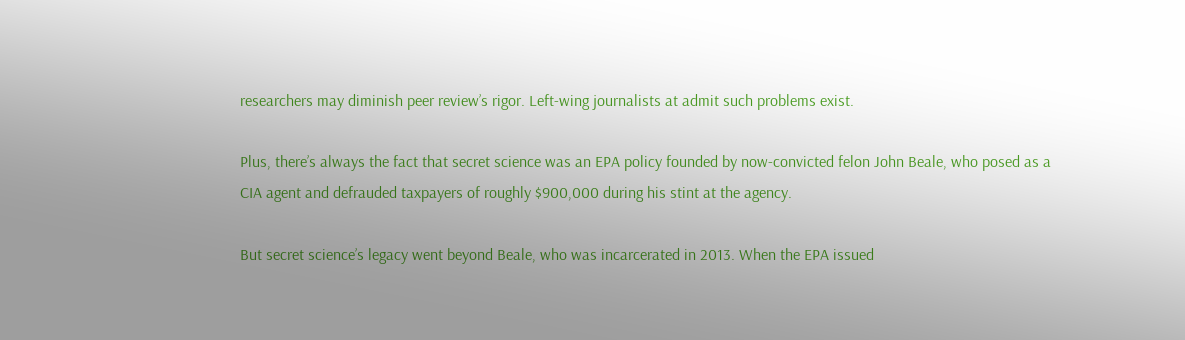researchers may diminish peer review’s rigor. Left-wing journalists at admit such problems exist.

Plus, there’s always the fact that secret science was an EPA policy founded by now-convicted felon John Beale, who posed as a CIA agent and defrauded taxpayers of roughly $900,000 during his stint at the agency.

But secret science’s legacy went beyond Beale, who was incarcerated in 2013. When the EPA issued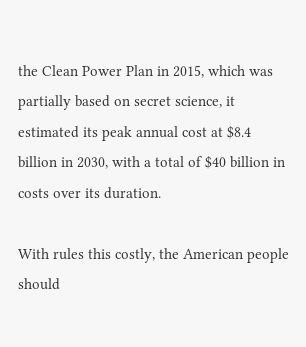the Clean Power Plan in 2015, which was partially based on secret science, it estimated its peak annual cost at $8.4 billion in 2030, with a total of $40 billion in costs over its duration.

With rules this costly, the American people should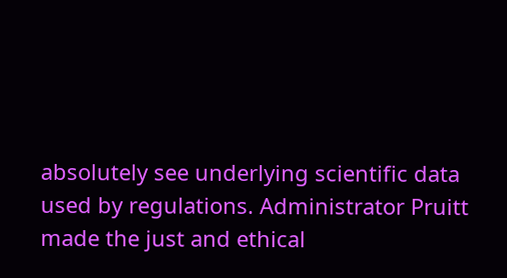absolutely see underlying scientific data used by regulations. Administrator Pruitt made the just and ethical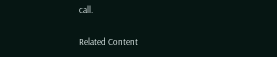call.

Related Content